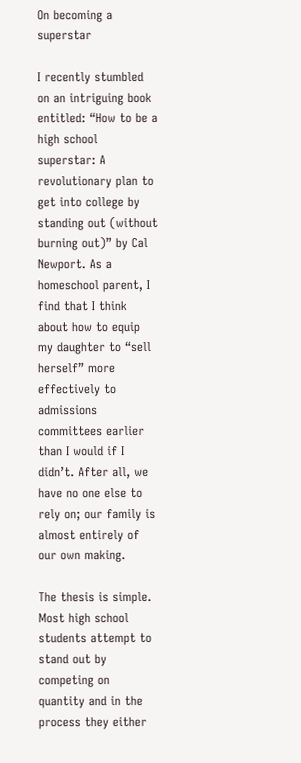On becoming a superstar

I recently stumbled on an intriguing book entitled: “How to be a high school superstar: A revolutionary plan to get into college by standing out (without burning out)” by Cal Newport. As a homeschool parent, I find that I think about how to equip my daughter to “sell herself” more effectively to admissions committees earlier than I would if I didn’t. After all, we have no one else to rely on; our family is almost entirely of our own making.

The thesis is simple. Most high school students attempt to stand out by competing on quantity and in the process they either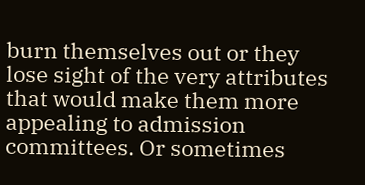burn themselves out or they lose sight of the very attributes that would make them more appealing to admission committees. Or sometimes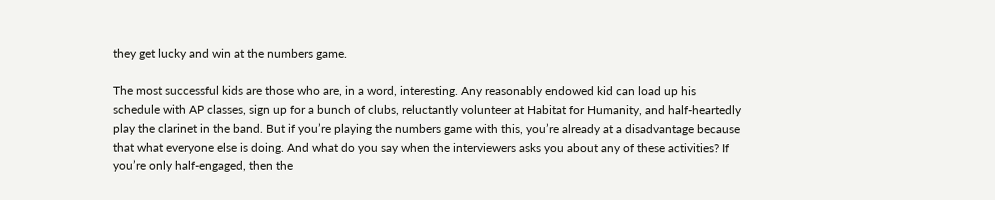they get lucky and win at the numbers game.

The most successful kids are those who are, in a word, interesting. Any reasonably endowed kid can load up his schedule with AP classes, sign up for a bunch of clubs, reluctantly volunteer at Habitat for Humanity, and half-heartedly play the clarinet in the band. But if you’re playing the numbers game with this, you’re already at a disadvantage because that what everyone else is doing. And what do you say when the interviewers asks you about any of these activities? If you’re only half-engaged, then the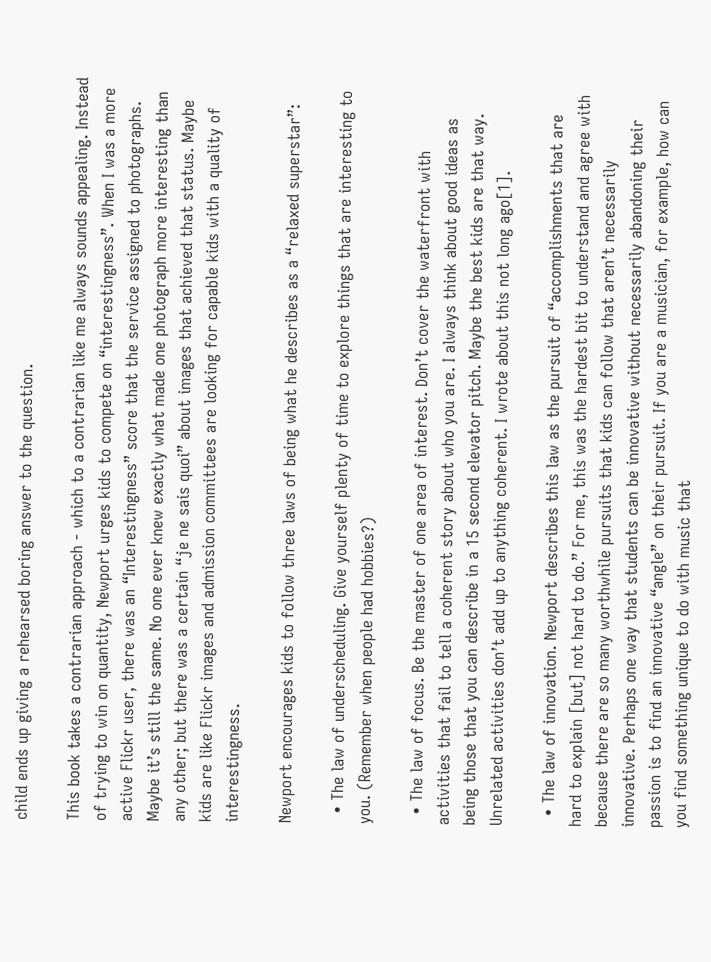child ends up giving a rehearsed boring answer to the question.

This book takes a contrarian approach - which to a contrarian like me always sounds appealing. Instead of trying to win on quantity, Newport urges kids to compete on “interestingness”. When I was a more active Flickr user, there was an “Interestingness” score that the service assigned to photographs. Maybe it’s still the same. No one ever knew exactly what made one photograph more interesting than any other; but there was a certain “je ne sais quoi” about images that achieved that status. Maybe kids are like Flickr images and admission committees are looking for capable kids with a quality of interestingness.

Newport encourages kids to follow three laws of being what he describes as a “relaxed superstar”:

  • The law of underscheduling. Give yourself plenty of time to explore things that are interesting to you. (Remember when people had hobbies?)

  • The law of focus. Be the master of one area of interest. Don’t cover the waterfront with activities that fail to tell a coherent story about who you are. I always think about good ideas as being those that you can describe in a 15 second elevator pitch. Maybe the best kids are that way. Unrelated activities don’t add up to anything coherent. I wrote about this not long ago[1].

  • The law of innovation. Newport describes this law as the pursuit of “accomplishments that are hard to explain [but] not hard to do.” For me, this was the hardest bit to understand and agree with because there are so many worthwhile pursuits that kids can follow that aren’t necessarily innovative. Perhaps one way that students can be innovative without necessarily abandoning their passion is to find an innovative “angle” on their pursuit. If you are a musician, for example, how can you find something unique to do with music that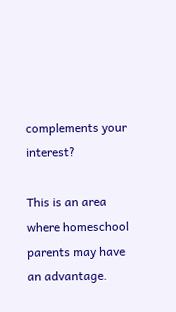complements your interest?

This is an area where homeschool parents may have an advantage.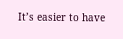It’s easier to have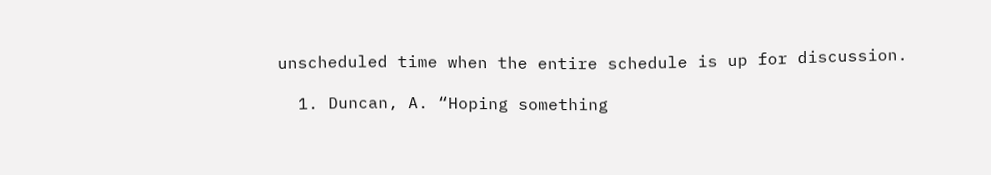unscheduled time when the entire schedule is up for discussion.

  1. Duncan, A. “Hoping something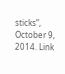sticks”, October 9, 2014. Link